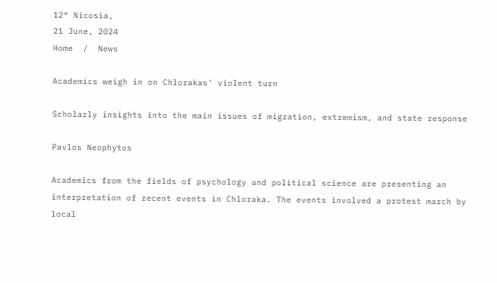12° Nicosia,
21 June, 2024
Home  /  News

Academics weigh in on Chlorakas' violent turn

Scholarly insights into the main issues of migration, extremism, and state response

Pavlos Neophytos

Academics from the fields of psychology and political science are presenting an interpretation of recent events in Chloraka. The events involved a protest march by local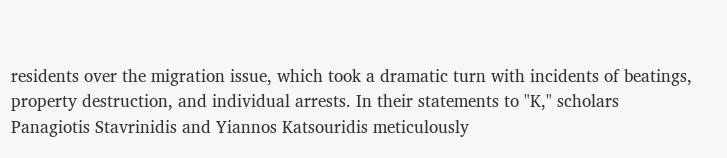residents over the migration issue, which took a dramatic turn with incidents of beatings, property destruction, and individual arrests. In their statements to "K," scholars Panagiotis Stavrinidis and Yiannos Katsouridis meticulously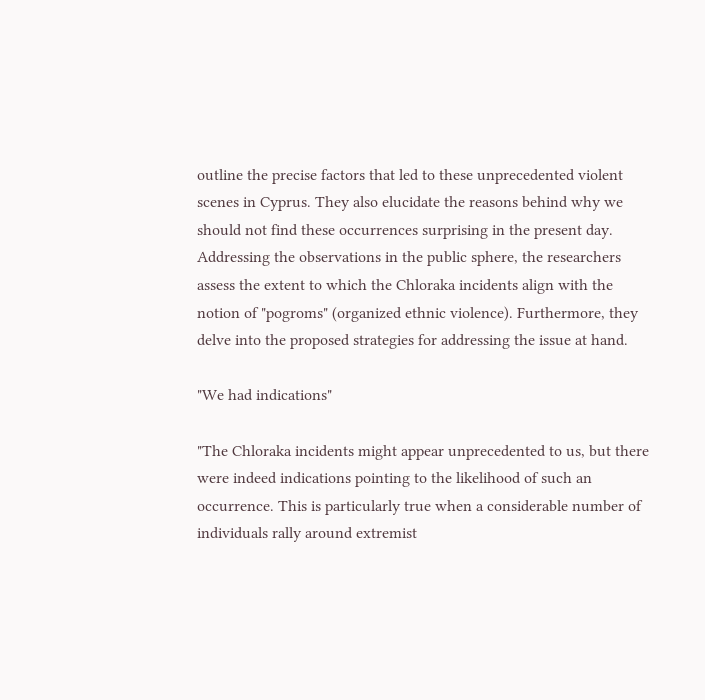outline the precise factors that led to these unprecedented violent scenes in Cyprus. They also elucidate the reasons behind why we should not find these occurrences surprising in the present day. Addressing the observations in the public sphere, the researchers assess the extent to which the Chloraka incidents align with the notion of "pogroms" (organized ethnic violence). Furthermore, they delve into the proposed strategies for addressing the issue at hand.

"We had indications"

"The Chloraka incidents might appear unprecedented to us, but there were indeed indications pointing to the likelihood of such an occurrence. This is particularly true when a considerable number of individuals rally around extremist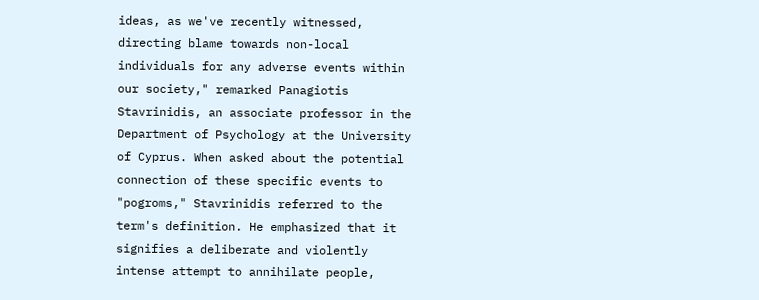ideas, as we've recently witnessed, directing blame towards non-local individuals for any adverse events within our society," remarked Panagiotis Stavrinidis, an associate professor in the Department of Psychology at the University of Cyprus. When asked about the potential connection of these specific events to "pogroms," Stavrinidis referred to the term's definition. He emphasized that it signifies a deliberate and violently intense attempt to annihilate people,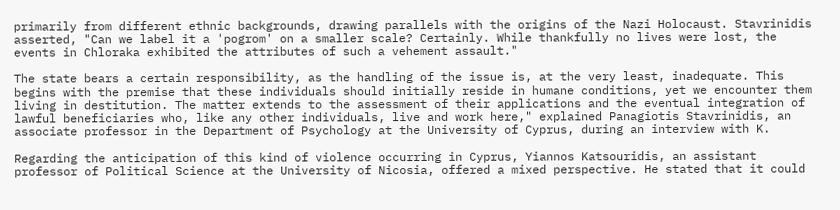primarily from different ethnic backgrounds, drawing parallels with the origins of the Nazi Holocaust. Stavrinidis asserted, "Can we label it a 'pogrom' on a smaller scale? Certainly. While thankfully no lives were lost, the events in Chloraka exhibited the attributes of such a vehement assault."

The state bears a certain responsibility, as the handling of the issue is, at the very least, inadequate. This begins with the premise that these individuals should initially reside in humane conditions, yet we encounter them living in destitution. The matter extends to the assessment of their applications and the eventual integration of lawful beneficiaries who, like any other individuals, live and work here," explained Panagiotis Stavrinidis, an associate professor in the Department of Psychology at the University of Cyprus, during an interview with K.

Regarding the anticipation of this kind of violence occurring in Cyprus, Yiannos Katsouridis, an assistant professor of Political Science at the University of Nicosia, offered a mixed perspective. He stated that it could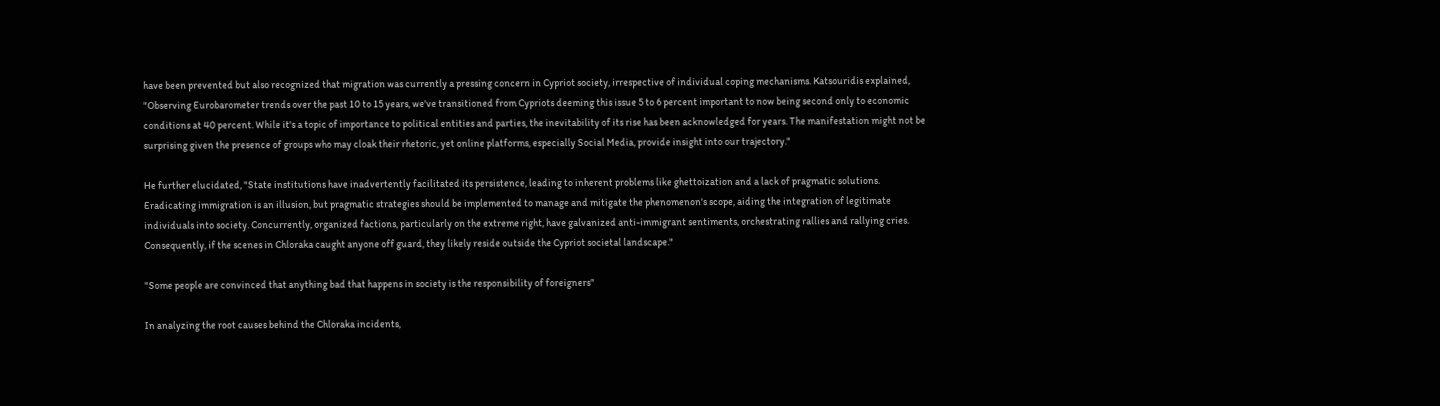have been prevented but also recognized that migration was currently a pressing concern in Cypriot society, irrespective of individual coping mechanisms. Katsouridis explained, "Observing Eurobarometer trends over the past 10 to 15 years, we've transitioned from Cypriots deeming this issue 5 to 6 percent important to now being second only to economic conditions at 40 percent. While it's a topic of importance to political entities and parties, the inevitability of its rise has been acknowledged for years. The manifestation might not be surprising given the presence of groups who may cloak their rhetoric, yet online platforms, especially Social Media, provide insight into our trajectory."

He further elucidated, "State institutions have inadvertently facilitated its persistence, leading to inherent problems like ghettoization and a lack of pragmatic solutions. Eradicating immigration is an illusion, but pragmatic strategies should be implemented to manage and mitigate the phenomenon's scope, aiding the integration of legitimate individuals into society. Concurrently, organized factions, particularly on the extreme right, have galvanized anti-immigrant sentiments, orchestrating rallies and rallying cries. Consequently, if the scenes in Chloraka caught anyone off guard, they likely reside outside the Cypriot societal landscape."

"Some people are convinced that anything bad that happens in society is the responsibility of foreigners"

In analyzing the root causes behind the Chloraka incidents,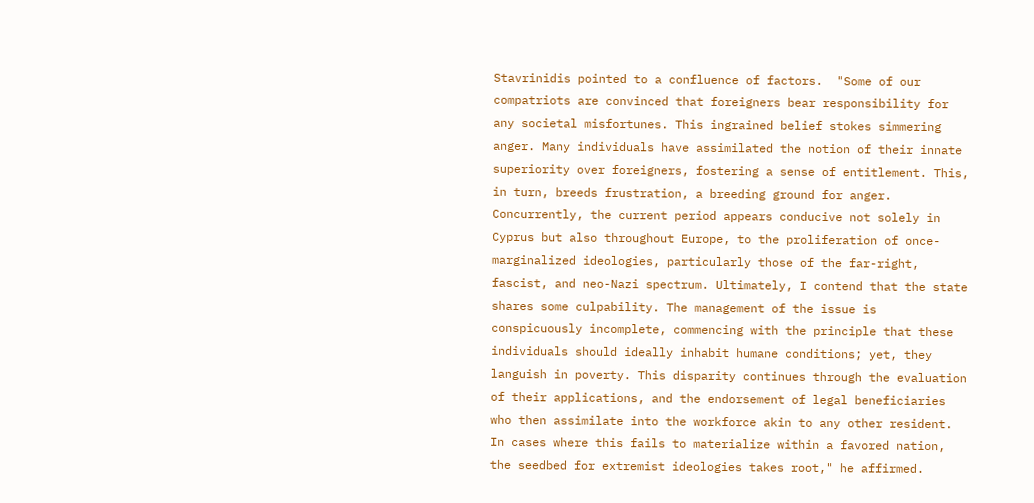Stavrinidis pointed to a confluence of factors.  "Some of our compatriots are convinced that foreigners bear responsibility for any societal misfortunes. This ingrained belief stokes simmering anger. Many individuals have assimilated the notion of their innate superiority over foreigners, fostering a sense of entitlement. This, in turn, breeds frustration, a breeding ground for anger. Concurrently, the current period appears conducive not solely in Cyprus but also throughout Europe, to the proliferation of once-marginalized ideologies, particularly those of the far-right, fascist, and neo-Nazi spectrum. Ultimately, I contend that the state shares some culpability. The management of the issue is conspicuously incomplete, commencing with the principle that these individuals should ideally inhabit humane conditions; yet, they languish in poverty. This disparity continues through the evaluation of their applications, and the endorsement of legal beneficiaries who then assimilate into the workforce akin to any other resident. In cases where this fails to materialize within a favored nation, the seedbed for extremist ideologies takes root," he affirmed.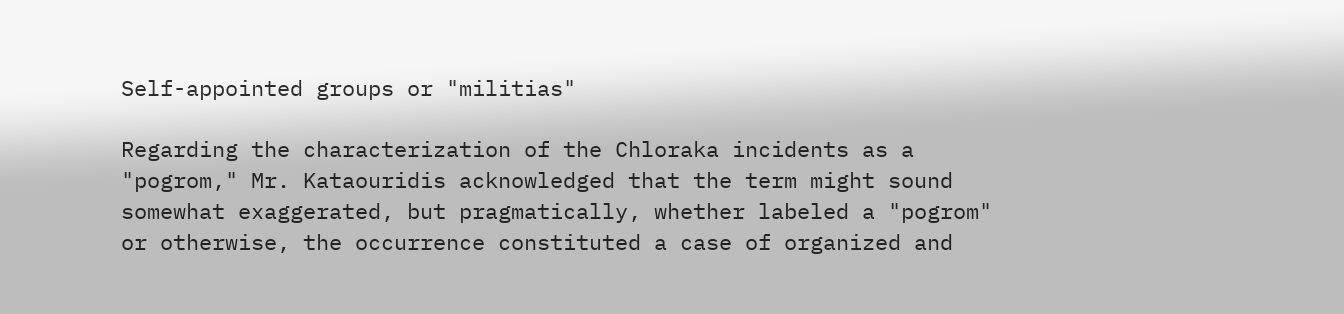Self-appointed groups or "militias"

Regarding the characterization of the Chloraka incidents as a "pogrom," Mr. Kataouridis acknowledged that the term might sound somewhat exaggerated, but pragmatically, whether labeled a "pogrom" or otherwise, the occurrence constituted a case of organized and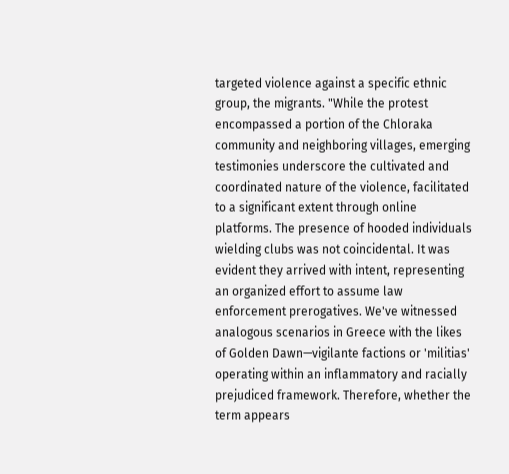targeted violence against a specific ethnic group, the migrants. "While the protest encompassed a portion of the Chloraka community and neighboring villages, emerging testimonies underscore the cultivated and coordinated nature of the violence, facilitated to a significant extent through online platforms. The presence of hooded individuals wielding clubs was not coincidental. It was evident they arrived with intent, representing an organized effort to assume law enforcement prerogatives. We've witnessed analogous scenarios in Greece with the likes of Golden Dawn—vigilante factions or 'militias' operating within an inflammatory and racially prejudiced framework. Therefore, whether the term appears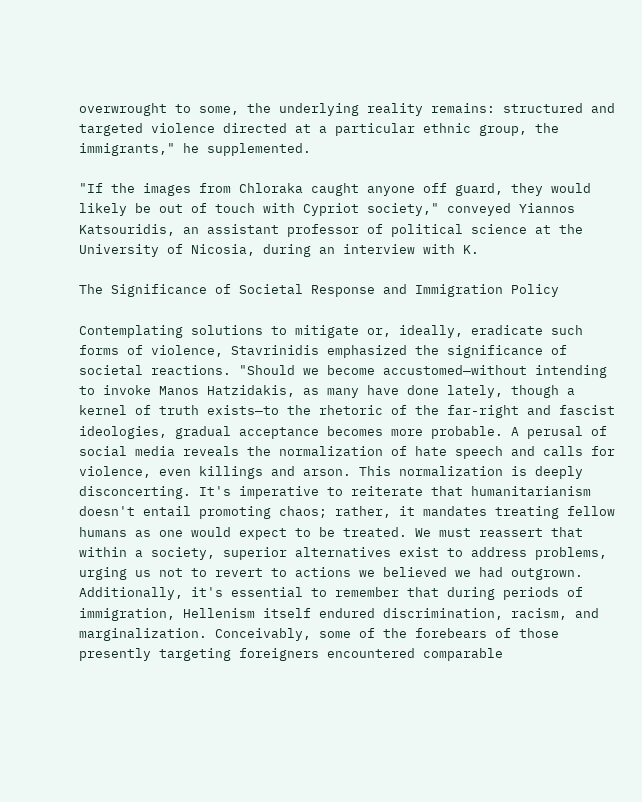overwrought to some, the underlying reality remains: structured and targeted violence directed at a particular ethnic group, the immigrants," he supplemented.

"If the images from Chloraka caught anyone off guard, they would likely be out of touch with Cypriot society," conveyed Yiannos Katsouridis, an assistant professor of political science at the University of Nicosia, during an interview with K.

The Significance of Societal Response and Immigration Policy

Contemplating solutions to mitigate or, ideally, eradicate such forms of violence, Stavrinidis emphasized the significance of societal reactions. "Should we become accustomed—without intending to invoke Manos Hatzidakis, as many have done lately, though a kernel of truth exists—to the rhetoric of the far-right and fascist ideologies, gradual acceptance becomes more probable. A perusal of social media reveals the normalization of hate speech and calls for violence, even killings and arson. This normalization is deeply disconcerting. It's imperative to reiterate that humanitarianism doesn't entail promoting chaos; rather, it mandates treating fellow humans as one would expect to be treated. We must reassert that within a society, superior alternatives exist to address problems, urging us not to revert to actions we believed we had outgrown. Additionally, it's essential to remember that during periods of immigration, Hellenism itself endured discrimination, racism, and marginalization. Conceivably, some of the forebears of those presently targeting foreigners encountered comparable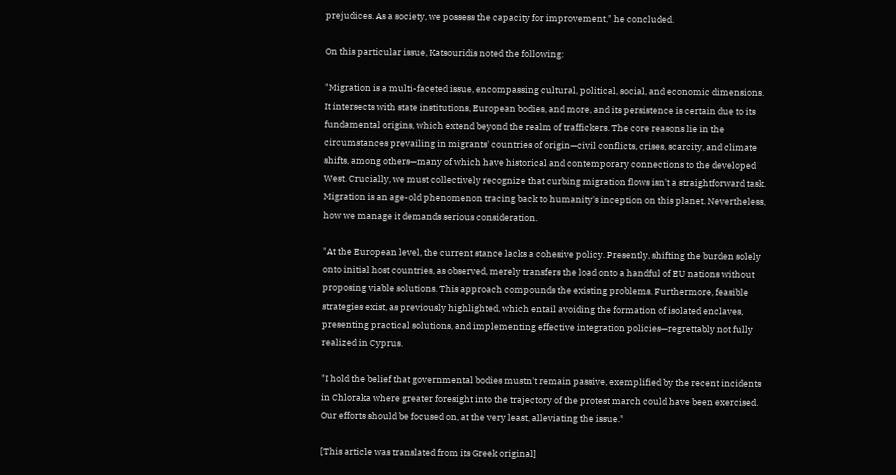prejudices. As a society, we possess the capacity for improvement," he concluded.

On this particular issue, Katsouridis noted the following:

"Migration is a multi-faceted issue, encompassing cultural, political, social, and economic dimensions. It intersects with state institutions, European bodies, and more, and its persistence is certain due to its fundamental origins, which extend beyond the realm of traffickers. The core reasons lie in the circumstances prevailing in migrants' countries of origin—civil conflicts, crises, scarcity, and climate shifts, among others—many of which have historical and contemporary connections to the developed West. Crucially, we must collectively recognize that curbing migration flows isn't a straightforward task. Migration is an age-old phenomenon tracing back to humanity's inception on this planet. Nevertheless, how we manage it demands serious consideration.

"At the European level, the current stance lacks a cohesive policy. Presently, shifting the burden solely onto initial host countries, as observed, merely transfers the load onto a handful of EU nations without proposing viable solutions. This approach compounds the existing problems. Furthermore, feasible strategies exist, as previously highlighted, which entail avoiding the formation of isolated enclaves, presenting practical solutions, and implementing effective integration policies—regrettably not fully realized in Cyprus.

"I hold the belief that governmental bodies mustn't remain passive, exemplified by the recent incidents in Chloraka where greater foresight into the trajectory of the protest march could have been exercised. Our efforts should be focused on, at the very least, alleviating the issue."

[This article was translated from its Greek original]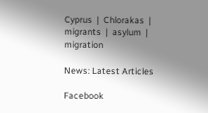Cyprus  |  Chlorakas  |  migrants  |  asylum  |  migration

News: Latest Articles

Facebook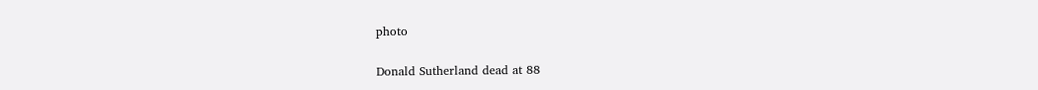photo

Donald Sutherland dead at 88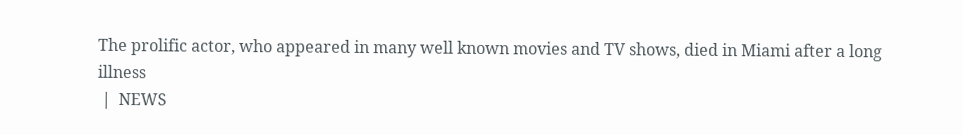The prolific actor, who appeared in many well known movies and TV shows, died in Miami after a long illness
 |  NEWS